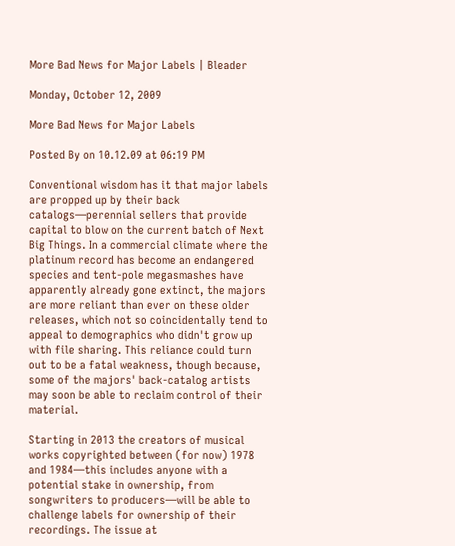More Bad News for Major Labels | Bleader

Monday, October 12, 2009

More Bad News for Major Labels

Posted By on 10.12.09 at 06:19 PM

Conventional wisdom has it that major labels are propped up by their back catalogs—perennial sellers that provide capital to blow on the current batch of Next Big Things. In a commercial climate where the platinum record has become an endangered species and tent-pole megasmashes have apparently already gone extinct, the majors are more reliant than ever on these older releases, which not so coincidentally tend to appeal to demographics who didn't grow up with file sharing. This reliance could turn out to be a fatal weakness, though because, some of the majors' back-catalog artists may soon be able to reclaim control of their material.

Starting in 2013 the creators of musical works copyrighted between (for now) 1978 and 1984—this includes anyone with a potential stake in ownership, from songwriters to producers—will be able to challenge labels for ownership of their recordings. The issue at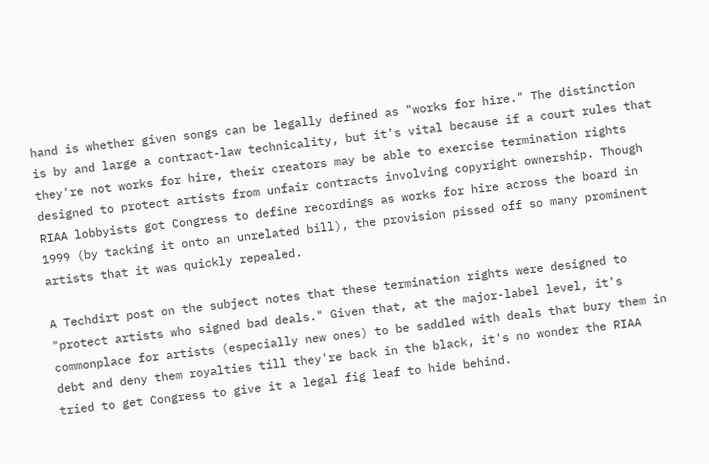hand is whether given songs can be legally defined as "works for hire." The distinction is by and large a contract-law technicality, but it's vital because if a court rules that they're not works for hire, their creators may be able to exercise termination rights designed to protect artists from unfair contracts involving copyright ownership. Though RIAA lobbyists got Congress to define recordings as works for hire across the board in 1999 (by tacking it onto an unrelated bill), the provision pissed off so many prominent artists that it was quickly repealed.

A Techdirt post on the subject notes that these termination rights were designed to "protect artists who signed bad deals." Given that, at the major-label level, it's commonplace for artists (especially new ones) to be saddled with deals that bury them in debt and deny them royalties till they're back in the black, it's no wonder the RIAA tried to get Congress to give it a legal fig leaf to hide behind.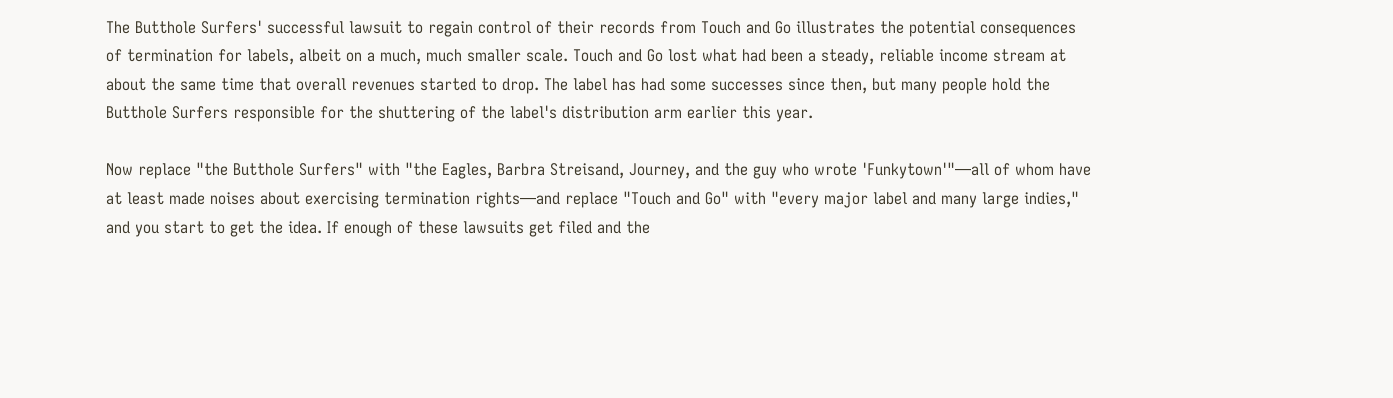The Butthole Surfers' successful lawsuit to regain control of their records from Touch and Go illustrates the potential consequences of termination for labels, albeit on a much, much smaller scale. Touch and Go lost what had been a steady, reliable income stream at about the same time that overall revenues started to drop. The label has had some successes since then, but many people hold the Butthole Surfers responsible for the shuttering of the label's distribution arm earlier this year.

Now replace "the Butthole Surfers" with "the Eagles, Barbra Streisand, Journey, and the guy who wrote 'Funkytown'"—all of whom have at least made noises about exercising termination rights—and replace "Touch and Go" with "every major label and many large indies," and you start to get the idea. If enough of these lawsuits get filed and the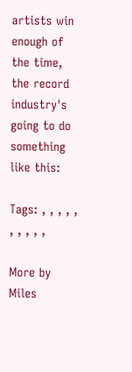artists win enough of the time, the record industry's going to do something like this:

Tags: , , , , , , , , , ,

More by Miles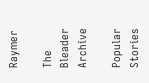Raymer

The Bleader Archive

Popular Stories